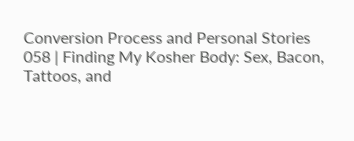Conversion Process and Personal Stories
058 | Finding My Kosher Body: Sex, Bacon, Tattoos, and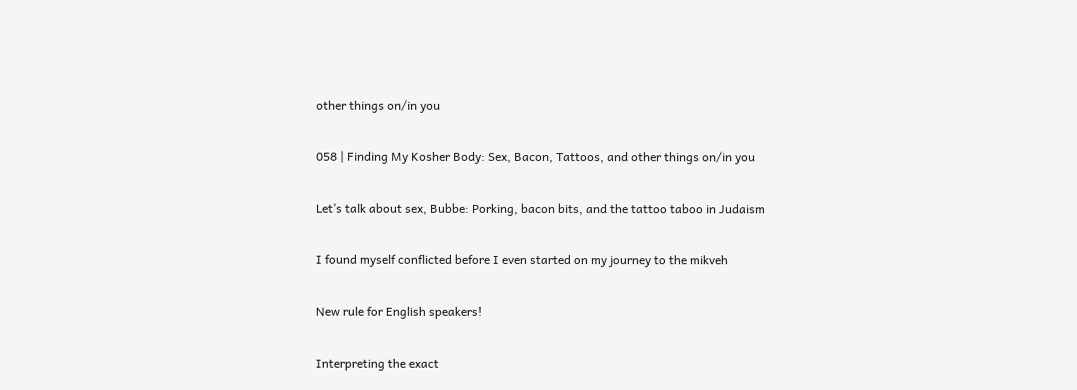other things on/in you

058 | Finding My Kosher Body: Sex, Bacon, Tattoos, and other things on/in you

Let’s talk about sex, Bubbe: Porking, bacon bits, and the tattoo taboo in Judaism

I found myself conflicted before I even started on my journey to the mikveh

New rule for English speakers!

Interpreting the exact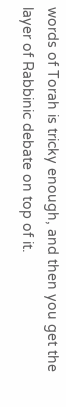words of Torah is tricky enough, and then you get the layer of Rabbinic debate on top of it.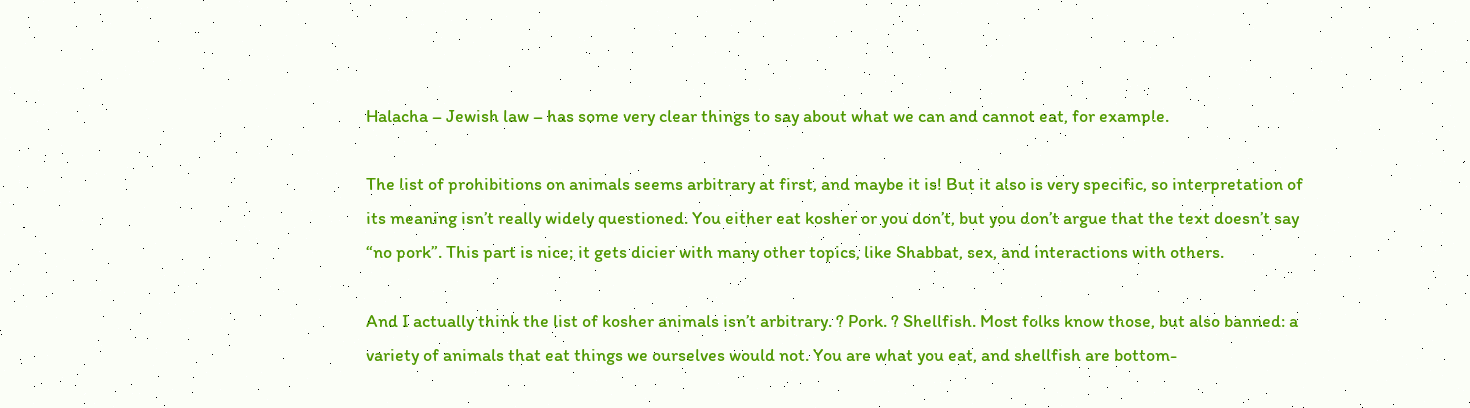Halacha – Jewish law – has some very clear things to say about what we can and cannot eat, for example.

The list of prohibitions on animals seems arbitrary at first, and maybe it is! But it also is very specific, so interpretation of its meaning isn’t really widely questioned. You either eat kosher or you don’t, but you don’t argue that the text doesn’t say “no pork”. This part is nice; it gets dicier with many other topics, like Shabbat, sex, and interactions with others.

And I actually think the list of kosher animals isn’t arbitrary. ? Pork. ? Shellfish. Most folks know those, but also banned: a variety of animals that eat things we ourselves would not. You are what you eat, and shellfish are bottom-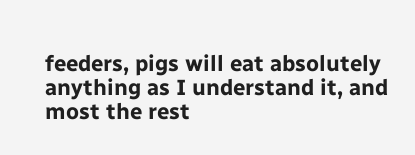feeders, pigs will eat absolutely anything as I understand it, and most the rest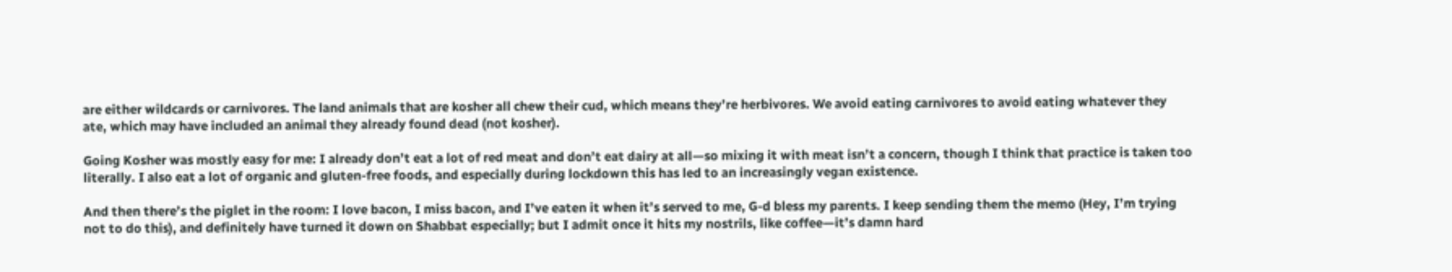are either wildcards or carnivores. The land animals that are kosher all chew their cud, which means they’re herbivores. We avoid eating carnivores to avoid eating whatever they ate, which may have included an animal they already found dead (not kosher).

Going Kosher was mostly easy for me: I already don’t eat a lot of red meat and don’t eat dairy at all—so mixing it with meat isn’t a concern, though I think that practice is taken too literally. I also eat a lot of organic and gluten-free foods, and especially during lockdown this has led to an increasingly vegan existence.

And then there’s the piglet in the room: I love bacon, I miss bacon, and I’ve eaten it when it’s served to me, G-d bless my parents. I keep sending them the memo (Hey, I’m trying not to do this), and definitely have turned it down on Shabbat especially; but I admit once it hits my nostrils, like coffee—it’s damn hard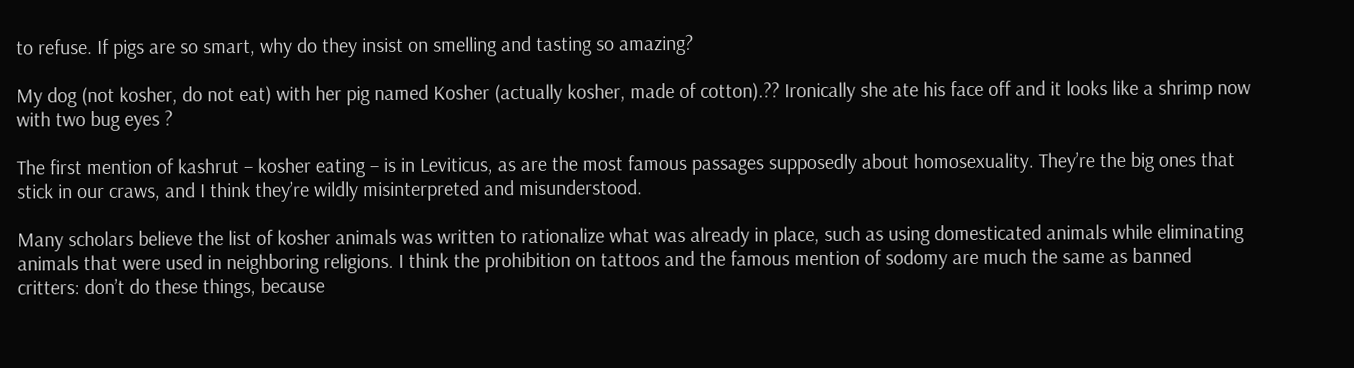to refuse. If pigs are so smart, why do they insist on smelling and tasting so amazing?

My dog (not kosher, do not eat) with her pig named Kosher (actually kosher, made of cotton).?? Ironically she ate his face off and it looks like a shrimp now with two bug eyes ?

The first mention of kashrut – kosher eating – is in Leviticus, as are the most famous passages supposedly about homosexuality. They’re the big ones that stick in our craws, and I think they’re wildly misinterpreted and misunderstood.

Many scholars believe the list of kosher animals was written to rationalize what was already in place, such as using domesticated animals while eliminating animals that were used in neighboring religions. I think the prohibition on tattoos and the famous mention of sodomy are much the same as banned critters: don’t do these things, because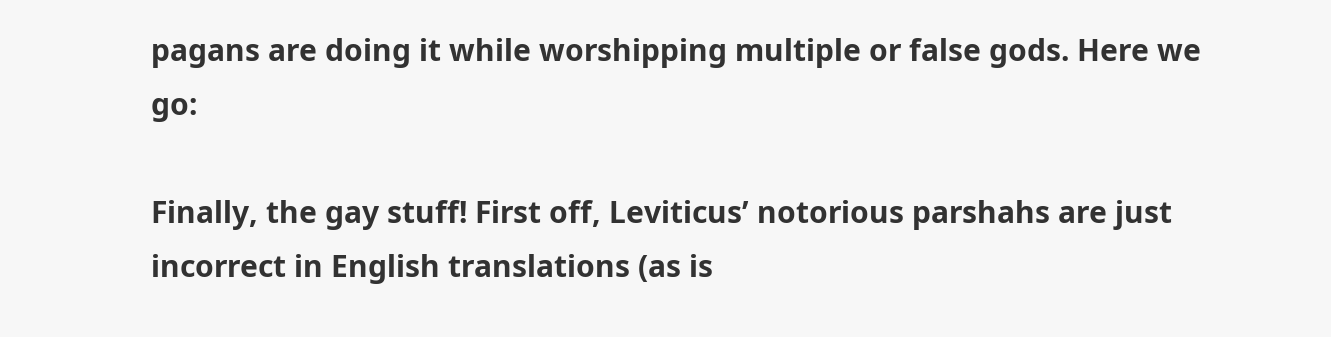pagans are doing it while worshipping multiple or false gods. Here we go:

Finally, the gay stuff! First off, Leviticus’ notorious parshahs are just incorrect in English translations (as is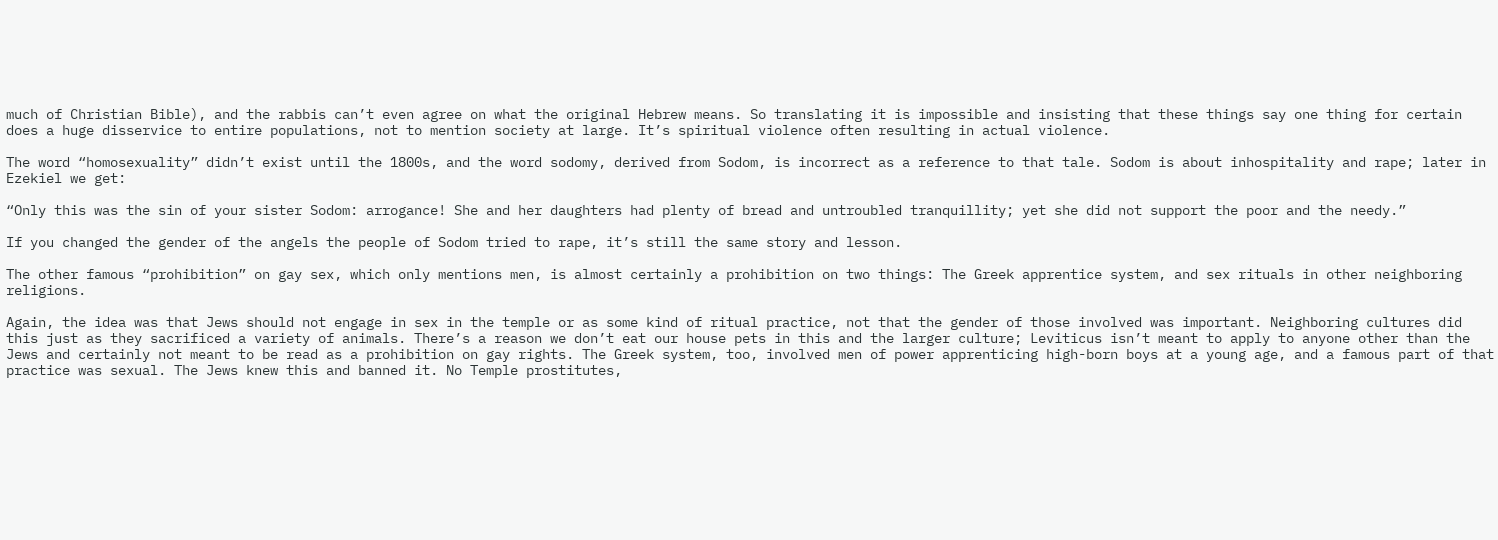much of Christian Bible), and the rabbis can’t even agree on what the original Hebrew means. So translating it is impossible and insisting that these things say one thing for certain does a huge disservice to entire populations, not to mention society at large. It’s spiritual violence often resulting in actual violence.

The word “homosexuality” didn’t exist until the 1800s, and the word sodomy, derived from Sodom, is incorrect as a reference to that tale. Sodom is about inhospitality and rape; later in Ezekiel we get:

“Only this was the sin of your sister Sodom: arrogance! She and her daughters had plenty of bread and untroubled tranquillity; yet she did not support the poor and the needy.”

If you changed the gender of the angels the people of Sodom tried to rape, it’s still the same story and lesson.

The other famous “prohibition” on gay sex, which only mentions men, is almost certainly a prohibition on two things: The Greek apprentice system, and sex rituals in other neighboring religions.

Again, the idea was that Jews should not engage in sex in the temple or as some kind of ritual practice, not that the gender of those involved was important. Neighboring cultures did this just as they sacrificed a variety of animals. There’s a reason we don’t eat our house pets in this and the larger culture; Leviticus isn’t meant to apply to anyone other than the Jews and certainly not meant to be read as a prohibition on gay rights. The Greek system, too, involved men of power apprenticing high-born boys at a young age, and a famous part of that practice was sexual. The Jews knew this and banned it. No Temple prostitutes,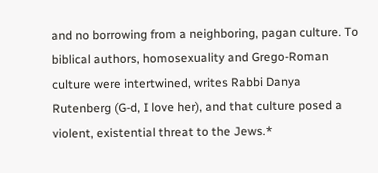and no borrowing from a neighboring, pagan culture. To biblical authors, homosexuality and Grego-Roman culture were intertwined, writes Rabbi Danya Rutenberg (G-d, I love her), and that culture posed a violent, existential threat to the Jews.*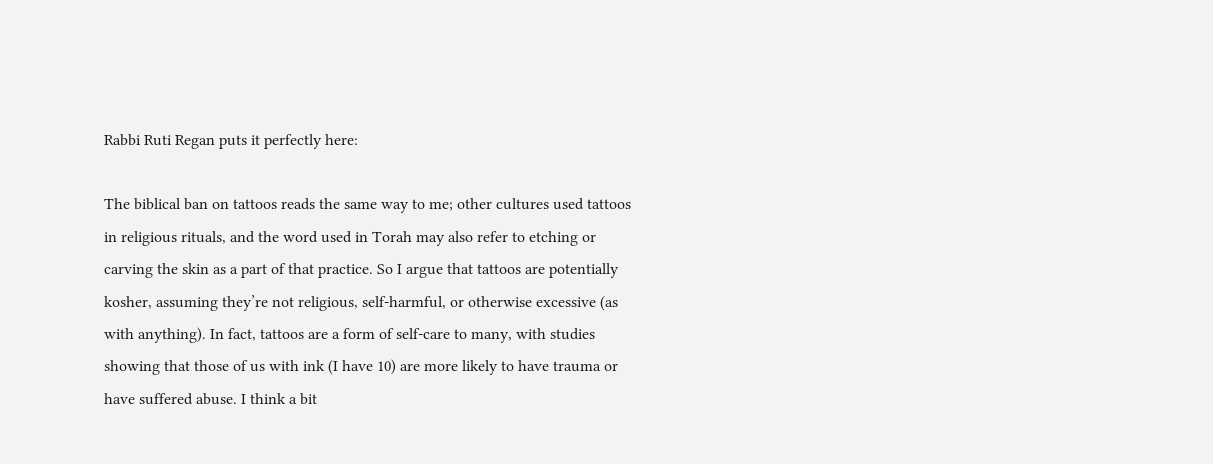Rabbi Ruti Regan puts it perfectly here:

The biblical ban on tattoos reads the same way to me; other cultures used tattoos in religious rituals, and the word used in Torah may also refer to etching or carving the skin as a part of that practice. So I argue that tattoos are potentially kosher, assuming they’re not religious, self-harmful, or otherwise excessive (as with anything). In fact, tattoos are a form of self-care to many, with studies showing that those of us with ink (I have 10) are more likely to have trauma or have suffered abuse. I think a bit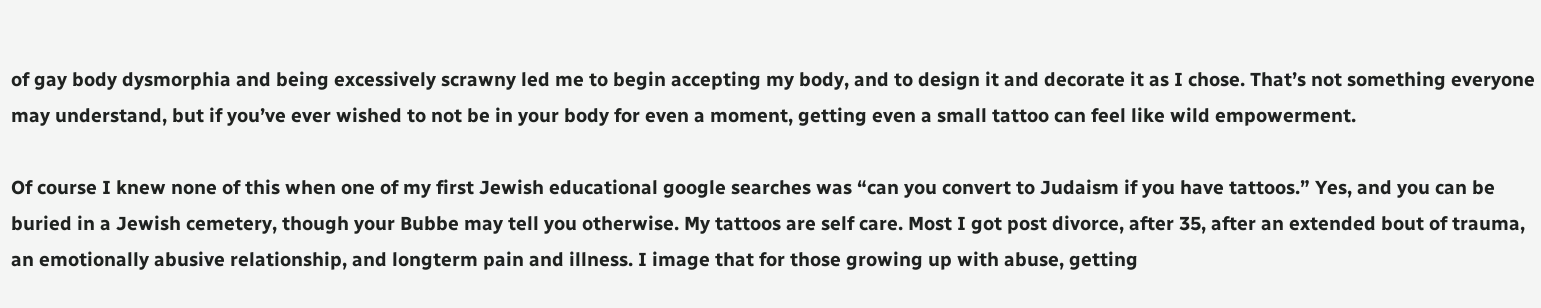of gay body dysmorphia and being excessively scrawny led me to begin accepting my body, and to design it and decorate it as I chose. That’s not something everyone may understand, but if you’ve ever wished to not be in your body for even a moment, getting even a small tattoo can feel like wild empowerment.

Of course I knew none of this when one of my first Jewish educational google searches was “can you convert to Judaism if you have tattoos.” Yes, and you can be buried in a Jewish cemetery, though your Bubbe may tell you otherwise. My tattoos are self care. Most I got post divorce, after 35, after an extended bout of trauma, an emotionally abusive relationship, and longterm pain and illness. I image that for those growing up with abuse, getting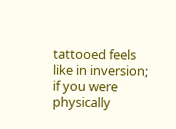tattooed feels like in inversion; if you were physically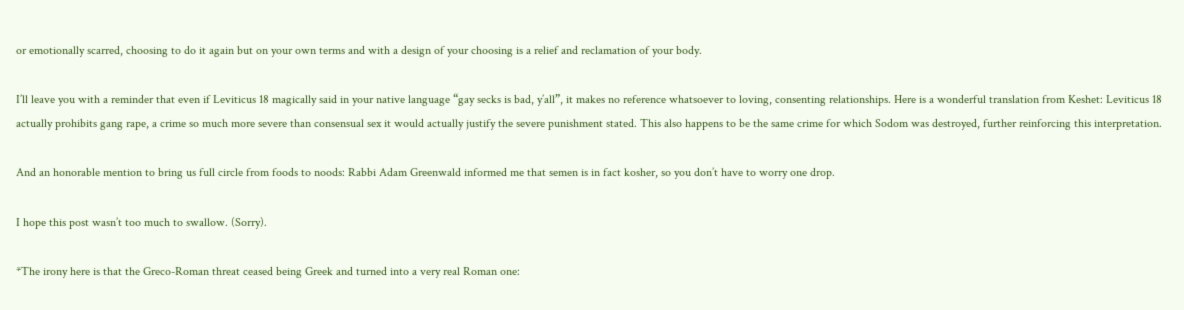or emotionally scarred, choosing to do it again but on your own terms and with a design of your choosing is a relief and reclamation of your body.

I’ll leave you with a reminder that even if Leviticus 18 magically said in your native language “gay secks is bad, y’all”, it makes no reference whatsoever to loving, consenting relationships. Here is a wonderful translation from Keshet: Leviticus 18 actually prohibits gang rape, a crime so much more severe than consensual sex it would actually justify the severe punishment stated. This also happens to be the same crime for which Sodom was destroyed, further reinforcing this interpretation.

And an honorable mention to bring us full circle from foods to noods: Rabbi Adam Greenwald informed me that semen is in fact kosher, so you don’t have to worry one drop.

I hope this post wasn’t too much to swallow. (Sorry).

*The irony here is that the Greco-Roman threat ceased being Greek and turned into a very real Roman one: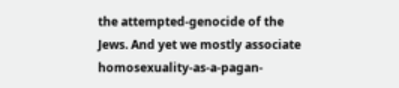the attempted-genocide of the Jews. And yet we mostly associate homosexuality-as-a-pagan-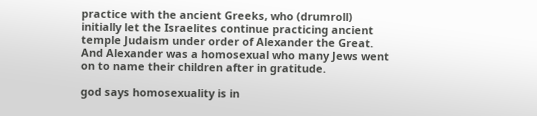practice with the ancient Greeks, who (drumroll) initially let the Israelites continue practicing ancient temple Judaism under order of Alexander the Great. And Alexander was a homosexual who many Jews went on to name their children after in gratitude.

god says homosexuality is in